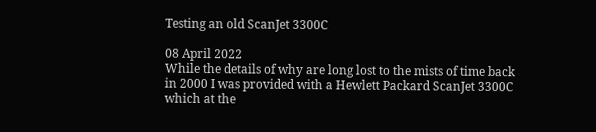Testing an old ScanJet 3300C

08 April 2022
While the details of why are long lost to the mists of time back in 2000 I was provided with a Hewlett Packard ScanJet 3300C which at the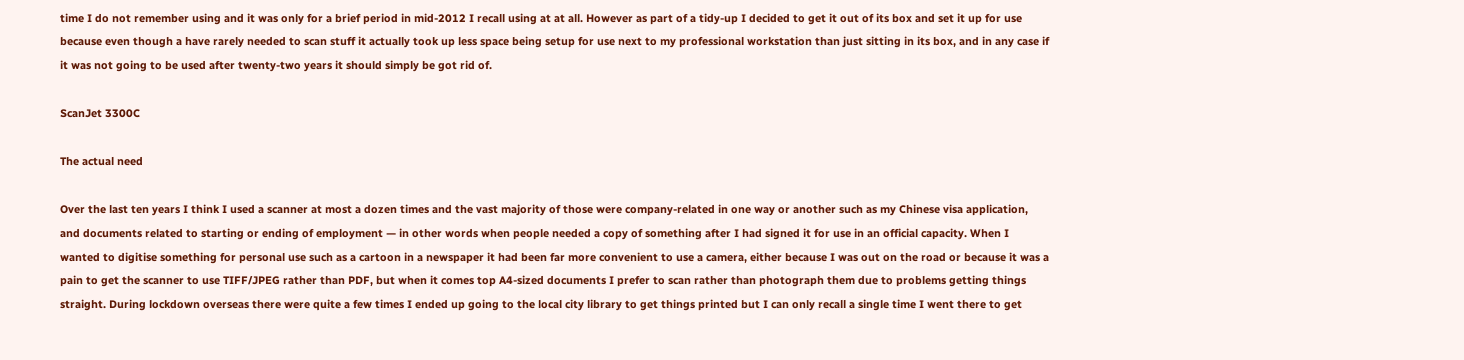time I do not remember using and it was only for a brief period in mid-2012 I recall using at at all. However as part of a tidy-up I decided to get it out of its box and set it up for use because even though a have rarely needed to scan stuff it actually took up less space being setup for use next to my professional workstation than just sitting in its box, and in any case if it was not going to be used after twenty-two years it should simply be got rid of.

ScanJet 3300C

The actual need

Over the last ten years I think I used a scanner at most a dozen times and the vast majority of those were company-related in one way or another such as my Chinese visa application, and documents related to starting or ending of employment — in other words when people needed a copy of something after I had signed it for use in an official capacity. When I wanted to digitise something for personal use such as a cartoon in a newspaper it had been far more convenient to use a camera, either because I was out on the road or because it was a pain to get the scanner to use TIFF/JPEG rather than PDF, but when it comes top A4-sized documents I prefer to scan rather than photograph them due to problems getting things straight. During lockdown overseas there were quite a few times I ended up going to the local city library to get things printed but I can only recall a single time I went there to get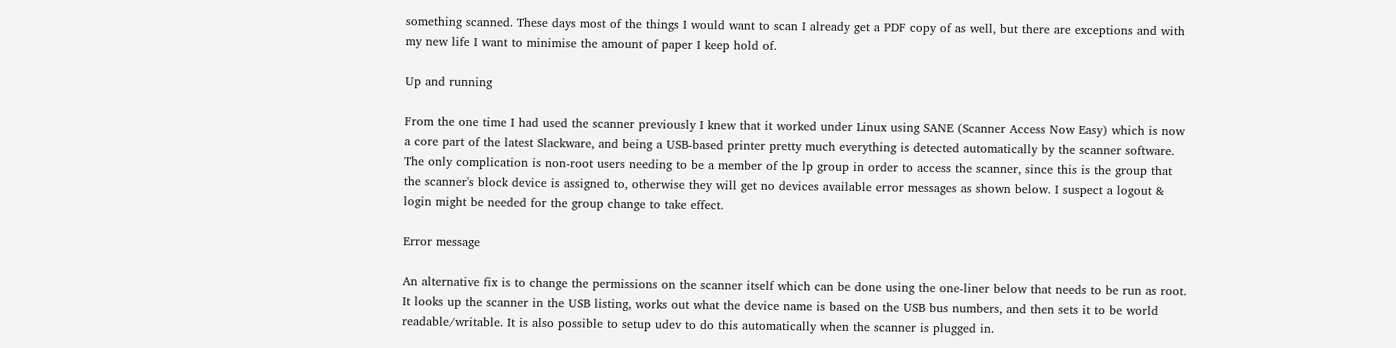something scanned. These days most of the things I would want to scan I already get a PDF copy of as well, but there are exceptions and with my new life I want to minimise the amount of paper I keep hold of.

Up and running

From the one time I had used the scanner previously I knew that it worked under Linux using SANE (Scanner Access Now Easy) which is now a core part of the latest Slackware, and being a USB-based printer pretty much everything is detected automatically by the scanner software. The only complication is non-root users needing to be a member of the lp group in order to access the scanner, since this is the group that the scanner's block device is assigned to, otherwise they will get no devices available error messages as shown below. I suspect a logout & login might be needed for the group change to take effect.

Error message

An alternative fix is to change the permissions on the scanner itself which can be done using the one-liner below that needs to be run as root. It looks up the scanner in the USB listing, works out what the device name is based on the USB bus numbers, and then sets it to be world readable/writable. It is also possible to setup udev to do this automatically when the scanner is plugged in.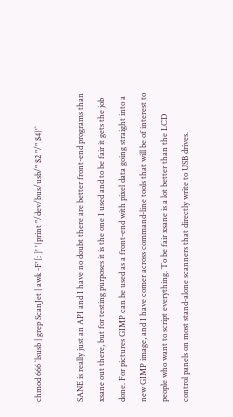chmod 666 `lsusb | grep ScanJet | awk -F'[: ]' '{print "/dev/bus/usb/" $2 "/" $4}'`

SANE is really just an API and I have no doubt there are better front-end programs than xsane out there, but for testing purposes it is the one I used and to be fair it gets the job done. For pictures GIMP can be used as a front-end with pixel data going straight into a new GIMP image, and I have comer across command-line tools that will be of interest to people who want to script everything. To be fair xsane is a lot better than the LCD control panels on most stand-alone scanners that directly write to USB drives.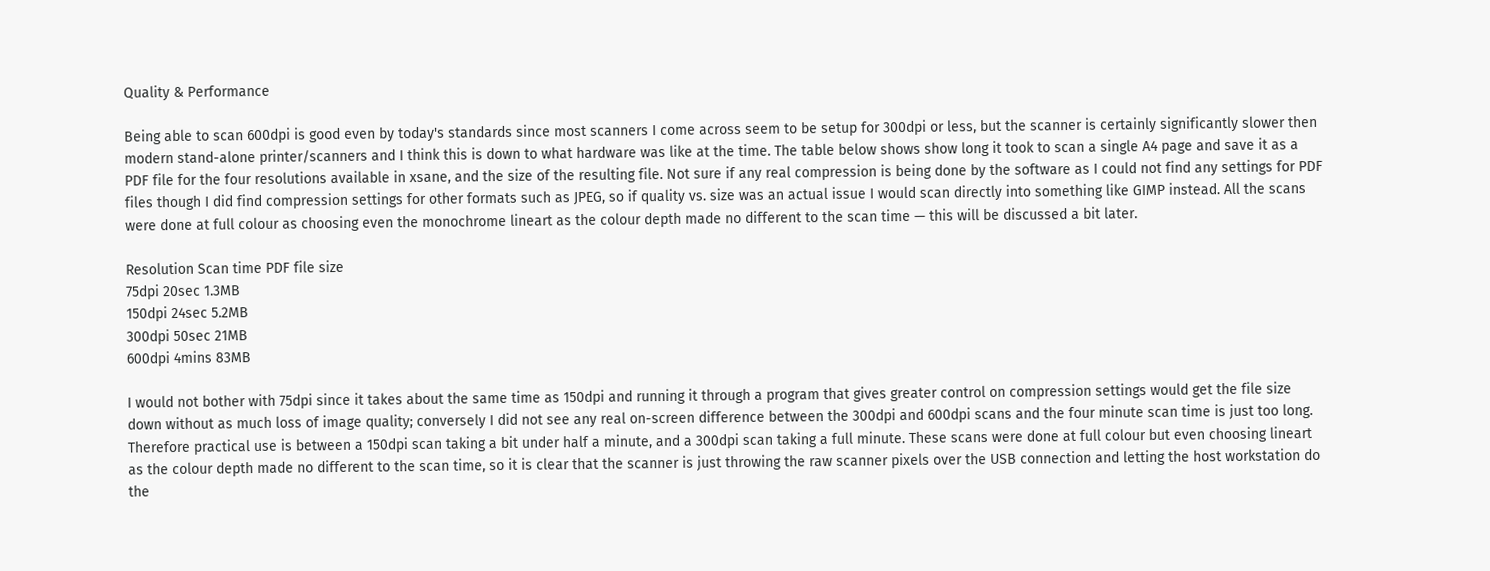Quality & Performance

Being able to scan 600dpi is good even by today's standards since most scanners I come across seem to be setup for 300dpi or less, but the scanner is certainly significantly slower then modern stand-alone printer/scanners and I think this is down to what hardware was like at the time. The table below shows show long it took to scan a single A4 page and save it as a PDF file for the four resolutions available in xsane, and the size of the resulting file. Not sure if any real compression is being done by the software as I could not find any settings for PDF files though I did find compression settings for other formats such as JPEG, so if quality vs. size was an actual issue I would scan directly into something like GIMP instead. All the scans were done at full colour as choosing even the monochrome lineart as the colour depth made no different to the scan time — this will be discussed a bit later.

Resolution Scan time PDF file size
75dpi 20sec 1.3MB
150dpi 24sec 5.2MB
300dpi 50sec 21MB
600dpi 4mins 83MB

I would not bother with 75dpi since it takes about the same time as 150dpi and running it through a program that gives greater control on compression settings would get the file size down without as much loss of image quality; conversely I did not see any real on-screen difference between the 300dpi and 600dpi scans and the four minute scan time is just too long. Therefore practical use is between a 150dpi scan taking a bit under half a minute, and a 300dpi scan taking a full minute. These scans were done at full colour but even choosing lineart as the colour depth made no different to the scan time, so it is clear that the scanner is just throwing the raw scanner pixels over the USB connection and letting the host workstation do the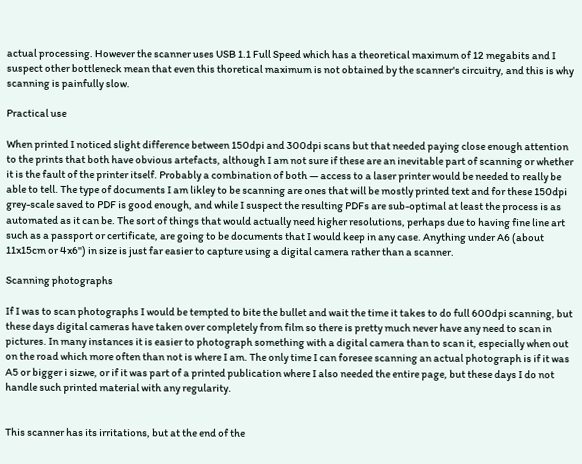actual processing. However the scanner uses USB 1.1 Full Speed which has a theoretical maximum of 12 megabits and I suspect other bottleneck mean that even this thoretical maximum is not obtained by the scanner's circuitry, and this is why scanning is painfully slow.

Practical use

When printed I noticed slight difference between 150dpi and 300dpi scans but that needed paying close enough attention to the prints that both have obvious artefacts, although I am not sure if these are an inevitable part of scanning or whether it is the fault of the printer itself. Probably a combination of both — access to a laser printer would be needed to really be able to tell. The type of documents I am likley to be scanning are ones that will be mostly printed text and for these 150dpi grey-scale saved to PDF is good enough, and while I suspect the resulting PDFs are sub-optimal at least the process is as automated as it can be. The sort of things that would actually need higher resolutions, perhaps due to having fine line art such as a passport or certificate, are going to be documents that I would keep in any case. Anything under A6 (about 11x15cm or 4x6") in size is just far easier to capture using a digital camera rather than a scanner.

Scanning photographs

If I was to scan photographs I would be tempted to bite the bullet and wait the time it takes to do full 600dpi scanning, but these days digital cameras have taken over completely from film so there is pretty much never have any need to scan in pictures. In many instances it is easier to photograph something with a digital camera than to scan it, especially when out on the road which more often than not is where I am. The only time I can foresee scanning an actual photograph is if it was A5 or bigger i sizwe, or if it was part of a printed publication where I also needed the entire page, but these days I do not handle such printed material with any regularity.


This scanner has its irritations, but at the end of the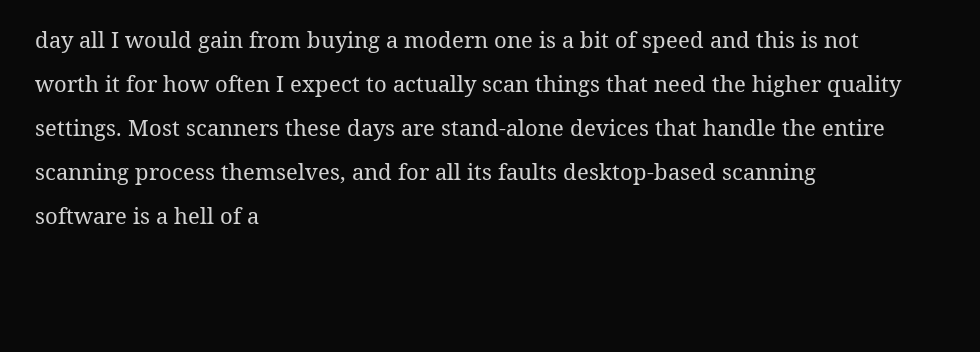day all I would gain from buying a modern one is a bit of speed and this is not worth it for how often I expect to actually scan things that need the higher quality settings. Most scanners these days are stand-alone devices that handle the entire scanning process themselves, and for all its faults desktop-based scanning software is a hell of a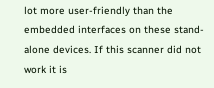lot more user-friendly than the embedded interfaces on these stand-alone devices. If this scanner did not work it is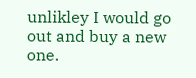unlikley I would go out and buy a new one.